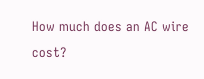How much does an AC wire cost?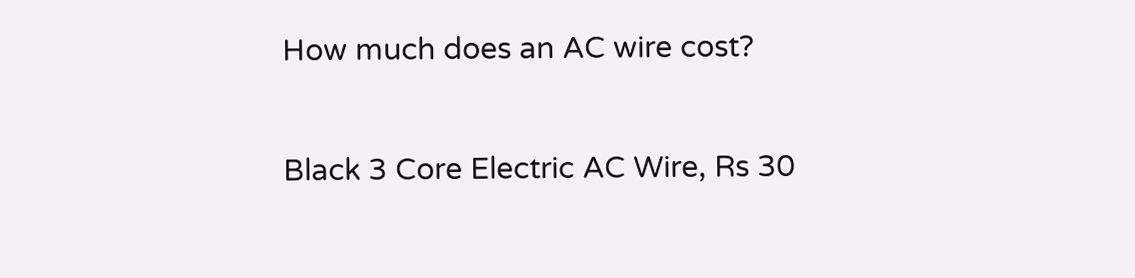How much does an AC wire cost?

Black 3 Core Electric AC Wire, Rs 30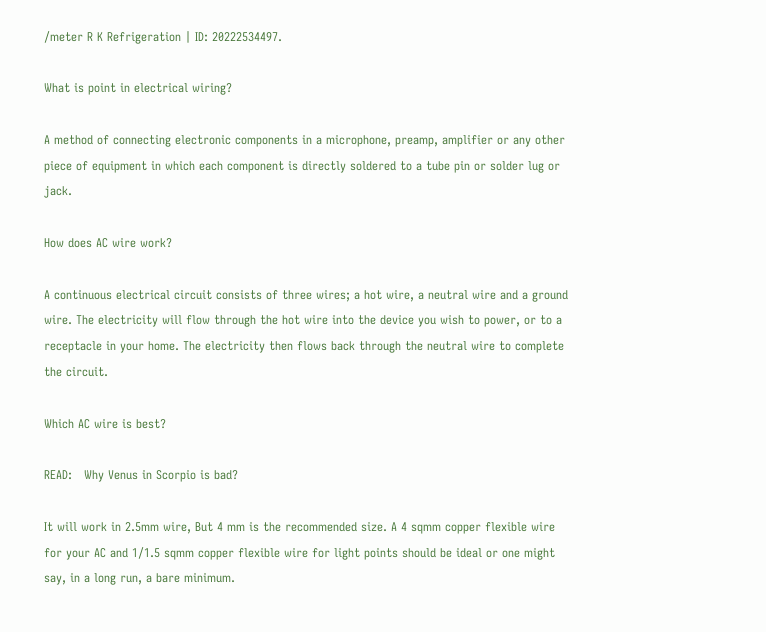/meter R K Refrigeration | ID: 20222534497.

What is point in electrical wiring?

A method of connecting electronic components in a microphone, preamp, amplifier or any other piece of equipment in which each component is directly soldered to a tube pin or solder lug or jack.

How does AC wire work?

A continuous electrical circuit consists of three wires; a hot wire, a neutral wire and a ground wire. The electricity will flow through the hot wire into the device you wish to power, or to a receptacle in your home. The electricity then flows back through the neutral wire to complete the circuit.

Which AC wire is best?

READ:   Why Venus in Scorpio is bad?

It will work in 2.5mm wire, But 4 mm is the recommended size. A 4 sqmm copper flexible wire for your AC and 1/1.5 sqmm copper flexible wire for light points should be ideal or one might say, in a long run, a bare minimum.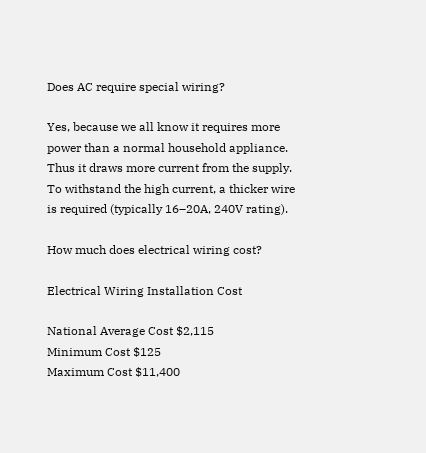Does AC require special wiring?

Yes, because we all know it requires more power than a normal household appliance. Thus it draws more current from the supply. To withstand the high current, a thicker wire is required (typically 16–20A, 240V rating).

How much does electrical wiring cost?

Electrical Wiring Installation Cost

National Average Cost $2,115
Minimum Cost $125
Maximum Cost $11,400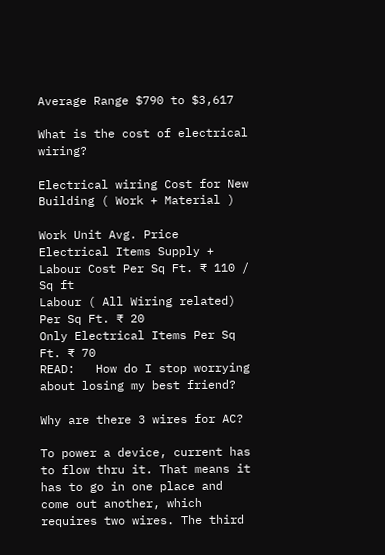Average Range $790 to $3,617

What is the cost of electrical wiring?

Electrical wiring Cost for New Building ( Work + Material )

Work Unit Avg. Price
Electrical Items Supply + Labour Cost Per Sq Ft. ₹ 110 / Sq ft
Labour ( All Wiring related) Per Sq Ft. ₹ 20
Only Electrical Items Per Sq Ft. ₹ 70
READ:   How do I stop worrying about losing my best friend?

Why are there 3 wires for AC?

To power a device, current has to flow thru it. That means it has to go in one place and come out another, which requires two wires. The third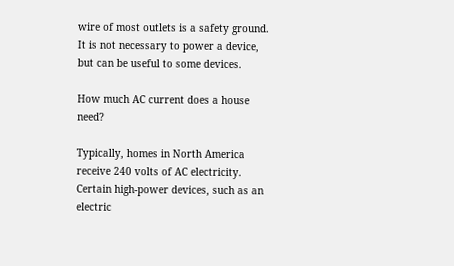wire of most outlets is a safety ground. It is not necessary to power a device, but can be useful to some devices.

How much AC current does a house need?

Typically, homes in North America receive 240 volts of AC electricity. Certain high-power devices, such as an electric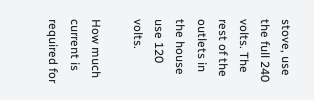stove, use the full 240 volts. The rest of the outlets in the house use 120 volts.

How much current is required for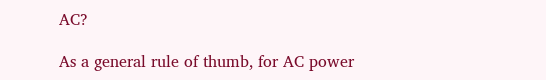AC?

As a general rule of thumb, for AC power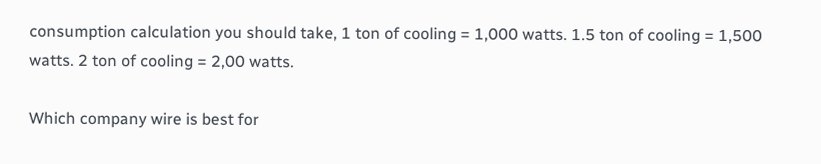consumption calculation you should take, 1 ton of cooling = 1,000 watts. 1.5 ton of cooling = 1,500 watts. 2 ton of cooling = 2,00 watts.

Which company wire is best for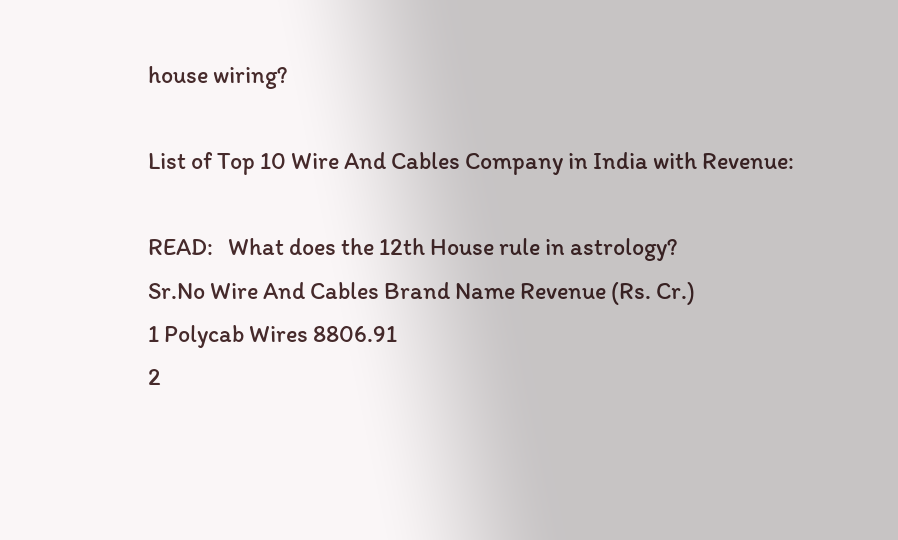house wiring?

List of Top 10 Wire And Cables Company in India with Revenue:

READ:   What does the 12th House rule in astrology?
Sr.No Wire And Cables Brand Name Revenue (Rs. Cr.)
1 Polycab Wires 8806.91
2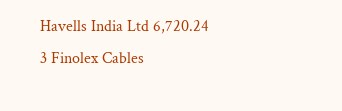Havells India Ltd 6,720.24
3 Finolex Cables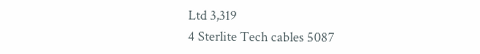Ltd 3,319
4 Sterlite Tech cables 5087